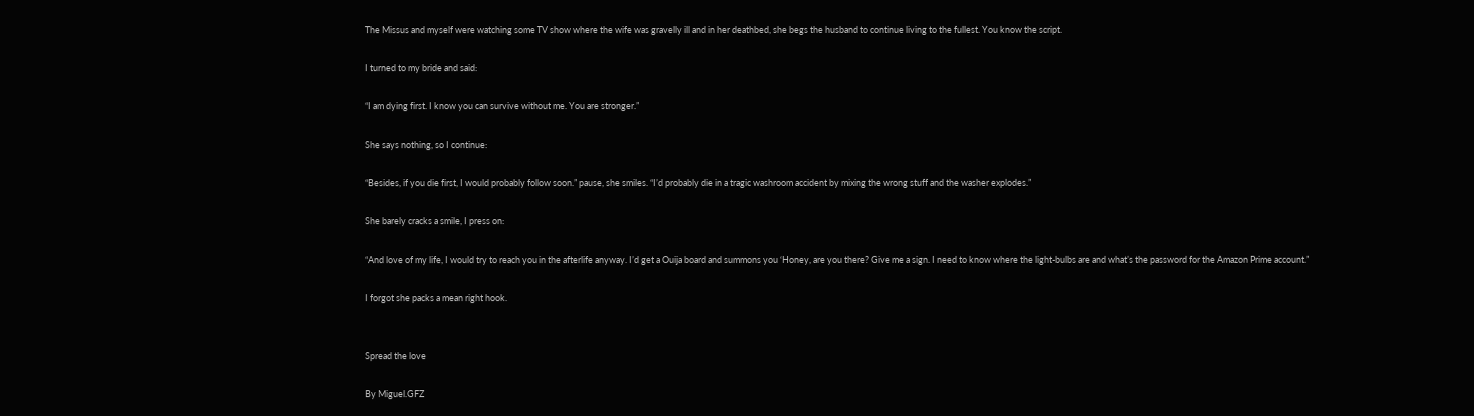The Missus and myself were watching some TV show where the wife was gravelly ill and in her deathbed, she begs the husband to continue living to the fullest. You know the script.

I turned to my bride and said:

“I am dying first. I know you can survive without me. You are stronger.”

She says nothing, so I continue:

“Besides, if you die first, I would probably follow soon.” pause, she smiles. “I’d probably die in a tragic washroom accident by mixing the wrong stuff and the washer explodes.”

She barely cracks a smile, I press on:

“And love of my life, I would try to reach you in the afterlife anyway. I’d get a Ouija board and summons you ‘Honey, are you there? Give me a sign. I need to know where the light-bulbs are and what’s the password for the Amazon Prime account.”

I forgot she packs a mean right hook.


Spread the love

By Miguel.GFZ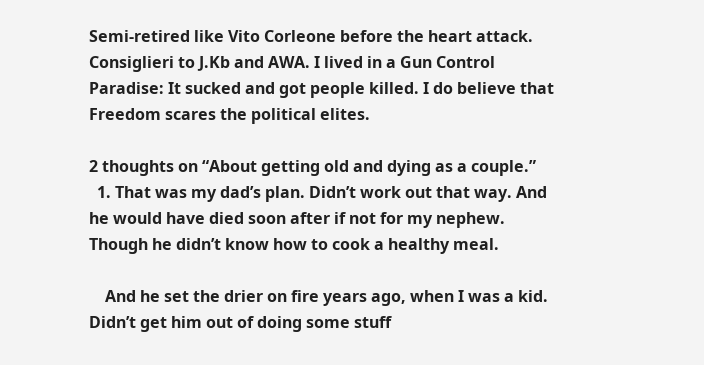Semi-retired like Vito Corleone before the heart attack. Consiglieri to J.Kb and AWA. I lived in a Gun Control Paradise: It sucked and got people killed. I do believe that Freedom scares the political elites.

2 thoughts on “About getting old and dying as a couple.”
  1. That was my dad’s plan. Didn’t work out that way. And he would have died soon after if not for my nephew. Though he didn’t know how to cook a healthy meal.

    And he set the drier on fire years ago, when I was a kid. Didn’t get him out of doing some stuff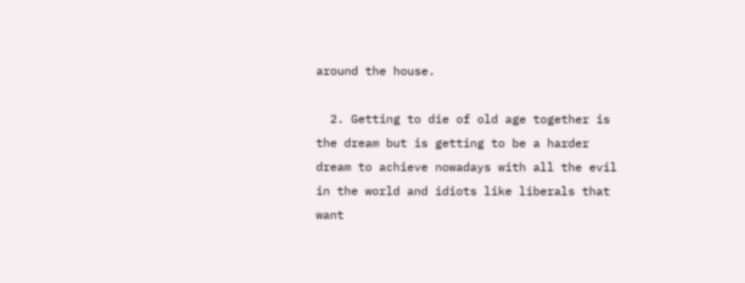around the house.

  2. Getting to die of old age together is the dream but is getting to be a harder dream to achieve nowadays with all the evil in the world and idiots like liberals that want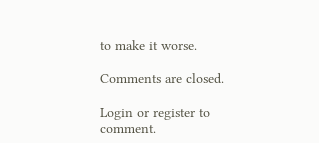to make it worse.

Comments are closed.

Login or register to comment.